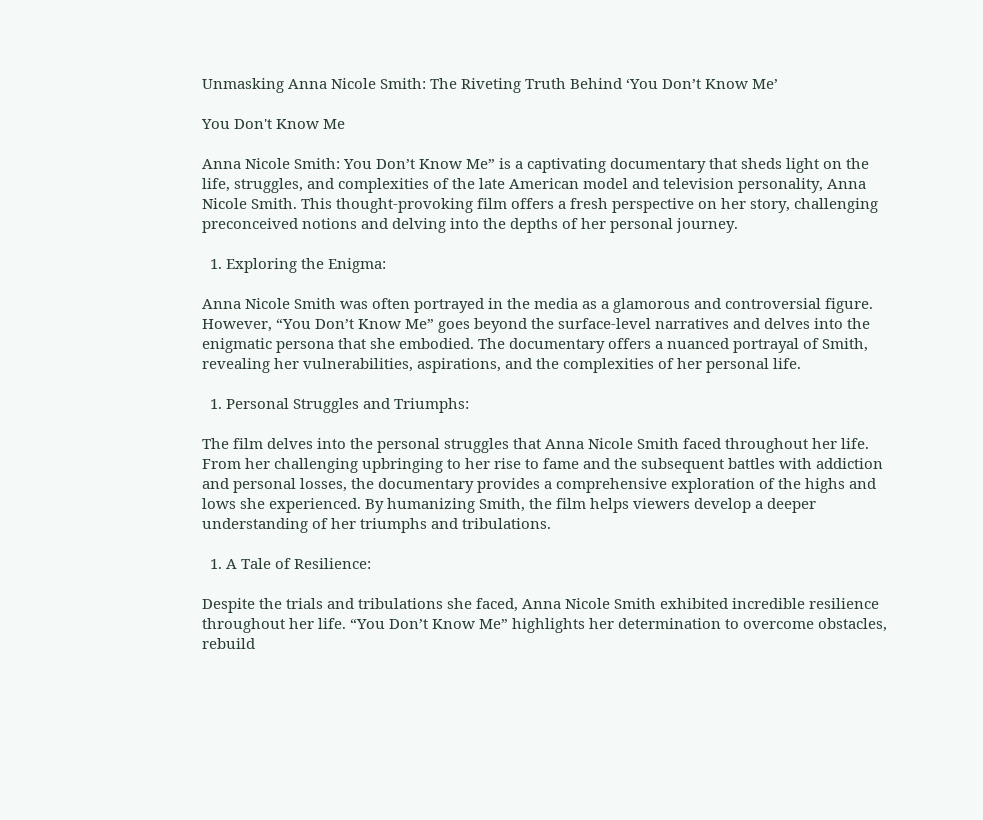Unmasking Anna Nicole Smith: The Riveting Truth Behind ‘You Don’t Know Me’

You Don't Know Me

Anna Nicole Smith: You Don’t Know Me” is a captivating documentary that sheds light on the life, struggles, and complexities of the late American model and television personality, Anna Nicole Smith. This thought-provoking film offers a fresh perspective on her story, challenging preconceived notions and delving into the depths of her personal journey.

  1. Exploring the Enigma:

Anna Nicole Smith was often portrayed in the media as a glamorous and controversial figure. However, “You Don’t Know Me” goes beyond the surface-level narratives and delves into the enigmatic persona that she embodied. The documentary offers a nuanced portrayal of Smith, revealing her vulnerabilities, aspirations, and the complexities of her personal life.

  1. Personal Struggles and Triumphs:

The film delves into the personal struggles that Anna Nicole Smith faced throughout her life. From her challenging upbringing to her rise to fame and the subsequent battles with addiction and personal losses, the documentary provides a comprehensive exploration of the highs and lows she experienced. By humanizing Smith, the film helps viewers develop a deeper understanding of her triumphs and tribulations.

  1. A Tale of Resilience:

Despite the trials and tribulations she faced, Anna Nicole Smith exhibited incredible resilience throughout her life. “You Don’t Know Me” highlights her determination to overcome obstacles, rebuild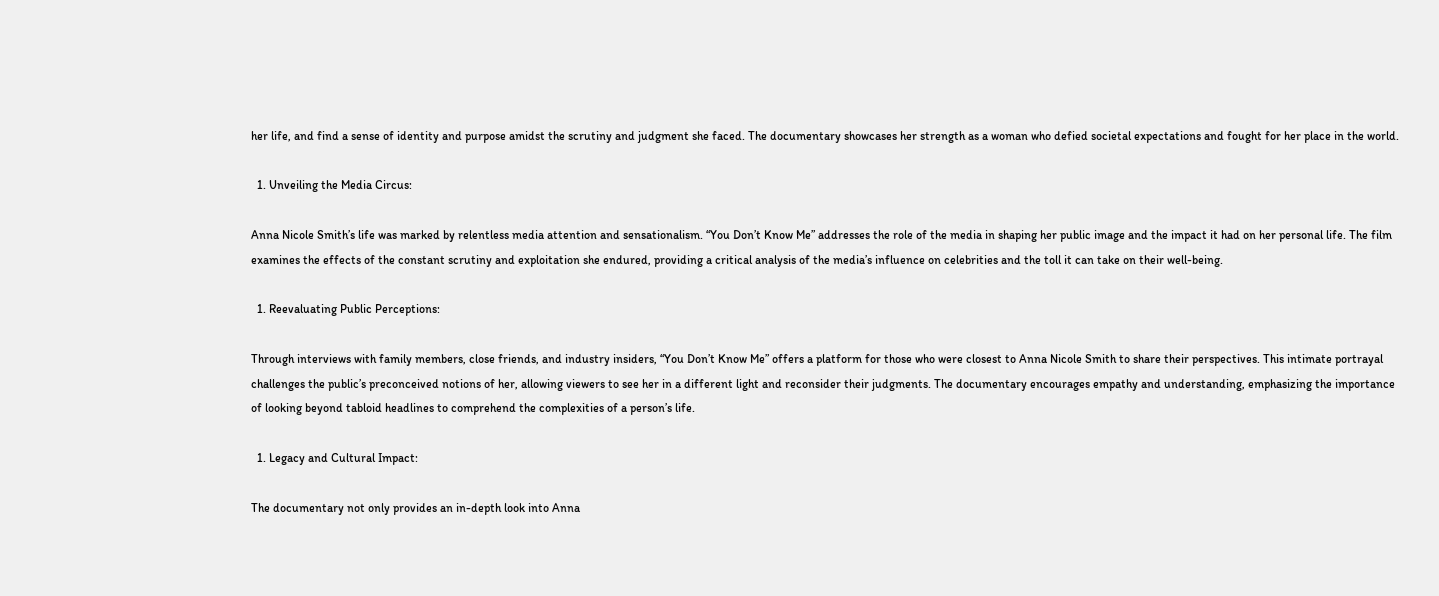her life, and find a sense of identity and purpose amidst the scrutiny and judgment she faced. The documentary showcases her strength as a woman who defied societal expectations and fought for her place in the world.

  1. Unveiling the Media Circus:

Anna Nicole Smith’s life was marked by relentless media attention and sensationalism. “You Don’t Know Me” addresses the role of the media in shaping her public image and the impact it had on her personal life. The film examines the effects of the constant scrutiny and exploitation she endured, providing a critical analysis of the media’s influence on celebrities and the toll it can take on their well-being.

  1. Reevaluating Public Perceptions:

Through interviews with family members, close friends, and industry insiders, “You Don’t Know Me” offers a platform for those who were closest to Anna Nicole Smith to share their perspectives. This intimate portrayal challenges the public’s preconceived notions of her, allowing viewers to see her in a different light and reconsider their judgments. The documentary encourages empathy and understanding, emphasizing the importance of looking beyond tabloid headlines to comprehend the complexities of a person’s life.

  1. Legacy and Cultural Impact:

The documentary not only provides an in-depth look into Anna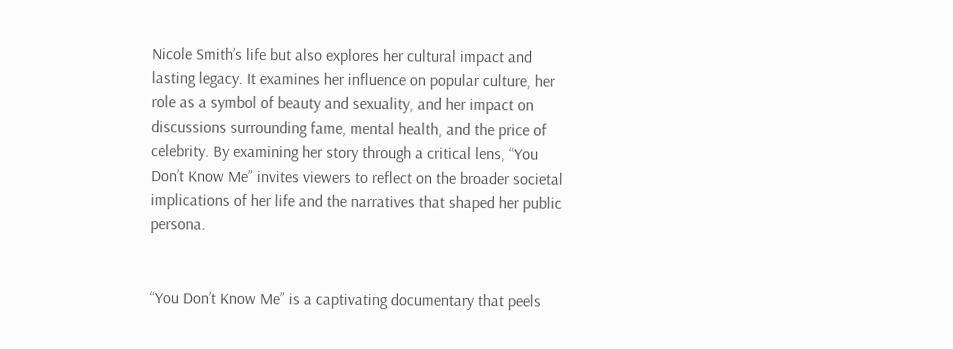Nicole Smith’s life but also explores her cultural impact and lasting legacy. It examines her influence on popular culture, her role as a symbol of beauty and sexuality, and her impact on discussions surrounding fame, mental health, and the price of celebrity. By examining her story through a critical lens, “You Don’t Know Me” invites viewers to reflect on the broader societal implications of her life and the narratives that shaped her public persona.


“You Don’t Know Me” is a captivating documentary that peels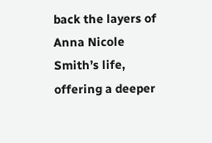back the layers of Anna Nicole Smith’s life, offering a deeper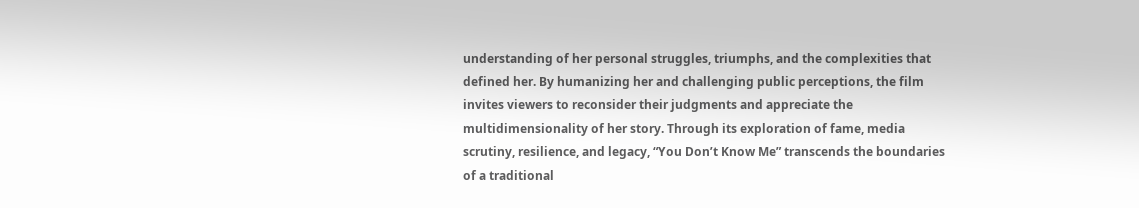understanding of her personal struggles, triumphs, and the complexities that defined her. By humanizing her and challenging public perceptions, the film invites viewers to reconsider their judgments and appreciate the multidimensionality of her story. Through its exploration of fame, media scrutiny, resilience, and legacy, “You Don’t Know Me” transcends the boundaries of a traditional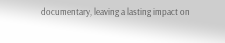documentary, leaving a lasting impact on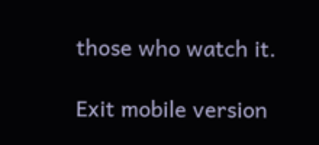those who watch it.

Exit mobile version